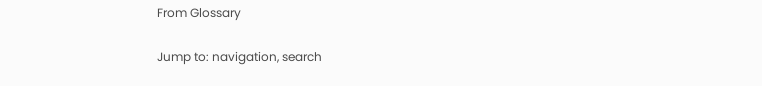From Glossary

Jump to: navigation, search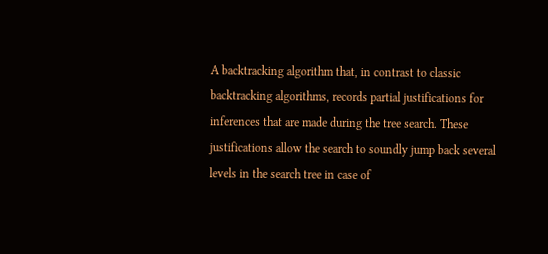A backtracking algorithm that, in contrast to classic backtracking algorithms, records partial justifications for inferences that are made during the tree search. These justifications allow the search to soundly jump back several levels in the search tree in case of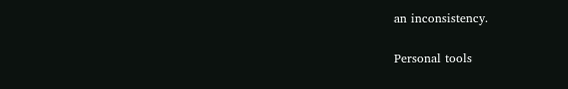an inconsistency.

Personal tools